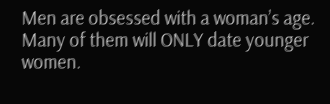Men are obsessed with a woman’s age. Many of them will ONLY date younger women.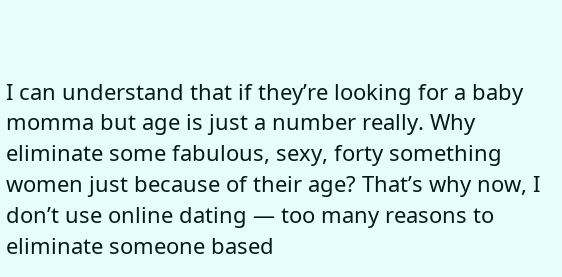I can understand that if they’re looking for a baby momma but age is just a number really. Why eliminate some fabulous, sexy, forty something women just because of their age? That’s why now, I don’t use online dating — too many reasons to eliminate someone based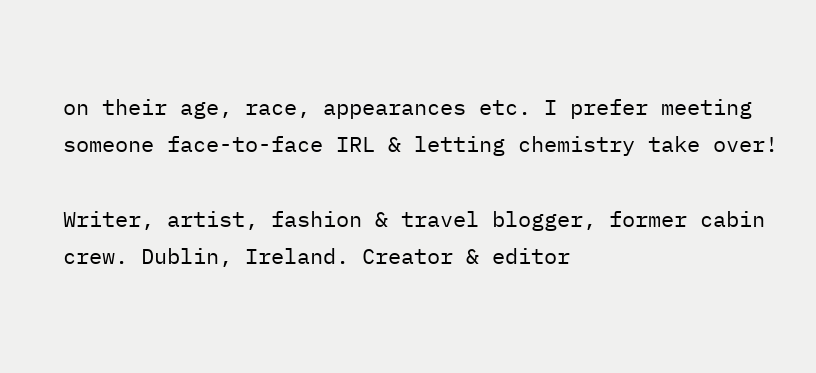on their age, race, appearances etc. I prefer meeting someone face-to-face IRL & letting chemistry take over!

Writer, artist, fashion & travel blogger, former cabin crew. Dublin, Ireland. Creator & editor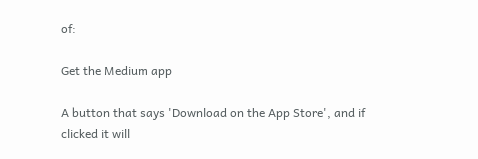of:

Get the Medium app

A button that says 'Download on the App Store', and if clicked it will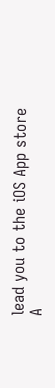lead you to the iOS App store
A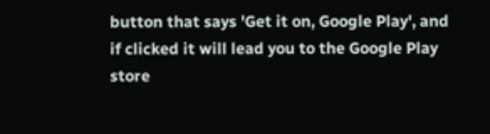button that says 'Get it on, Google Play', and if clicked it will lead you to the Google Play store